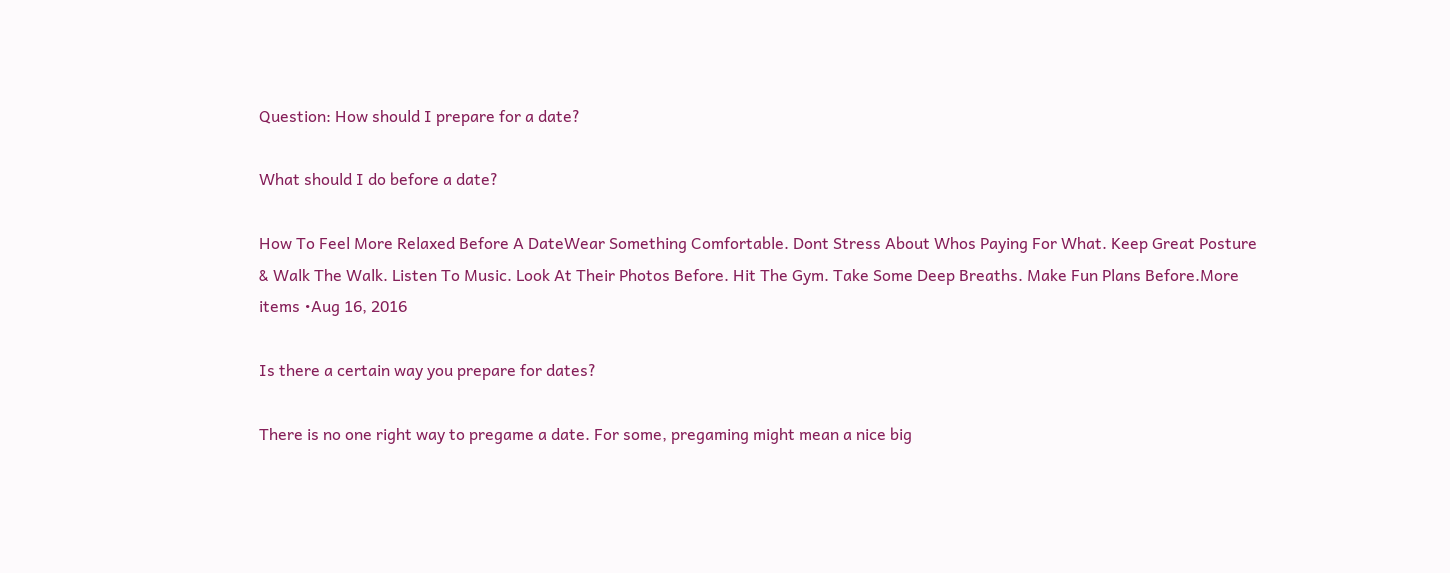Question: How should I prepare for a date?

What should I do before a date?

How To Feel More Relaxed Before A DateWear Something Comfortable. Dont Stress About Whos Paying For What. Keep Great Posture & Walk The Walk. Listen To Music. Look At Their Photos Before. Hit The Gym. Take Some Deep Breaths. Make Fun Plans Before.More items •Aug 16, 2016

Is there a certain way you prepare for dates?

There is no one right way to pregame a date. For some, pregaming might mean a nice big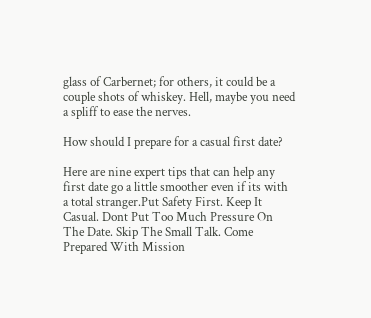glass of Carbernet; for others, it could be a couple shots of whiskey. Hell, maybe you need a spliff to ease the nerves.

How should I prepare for a casual first date?

Here are nine expert tips that can help any first date go a little smoother even if its with a total stranger.Put Safety First. Keep It Casual. Dont Put Too Much Pressure On The Date. Skip The Small Talk. Come Prepared With Mission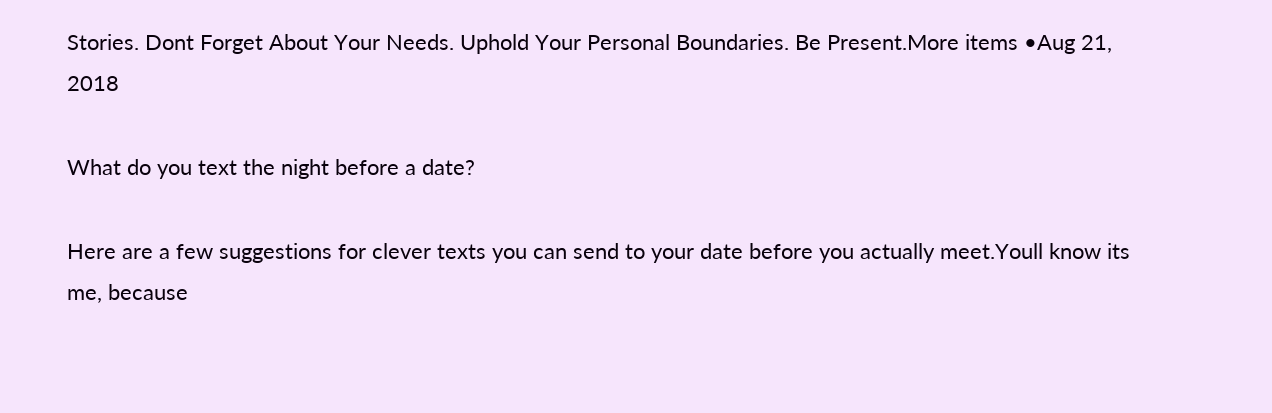Stories. Dont Forget About Your Needs. Uphold Your Personal Boundaries. Be Present.More items •Aug 21, 2018

What do you text the night before a date?

Here are a few suggestions for clever texts you can send to your date before you actually meet.Youll know its me, because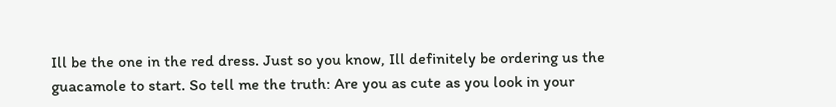Ill be the one in the red dress. Just so you know, Ill definitely be ordering us the guacamole to start. So tell me the truth: Are you as cute as you look in your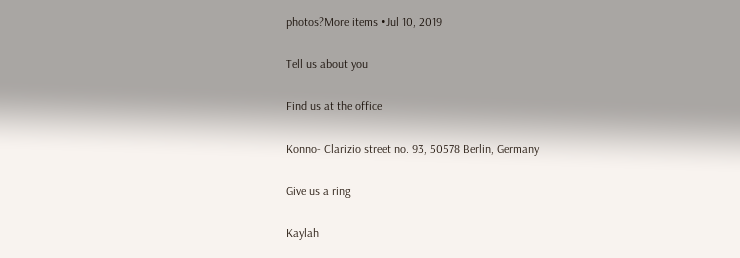photos?More items •Jul 10, 2019

Tell us about you

Find us at the office

Konno- Clarizio street no. 93, 50578 Berlin, Germany

Give us a ring

Kaylah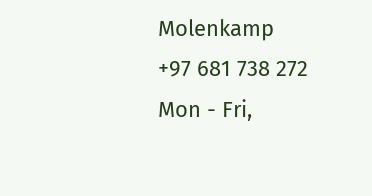Molenkamp
+97 681 738 272
Mon - Fri,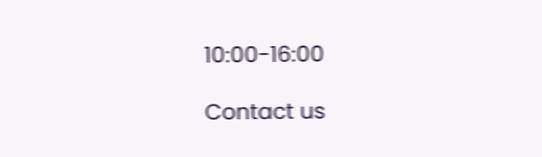10:00-16:00

Contact us